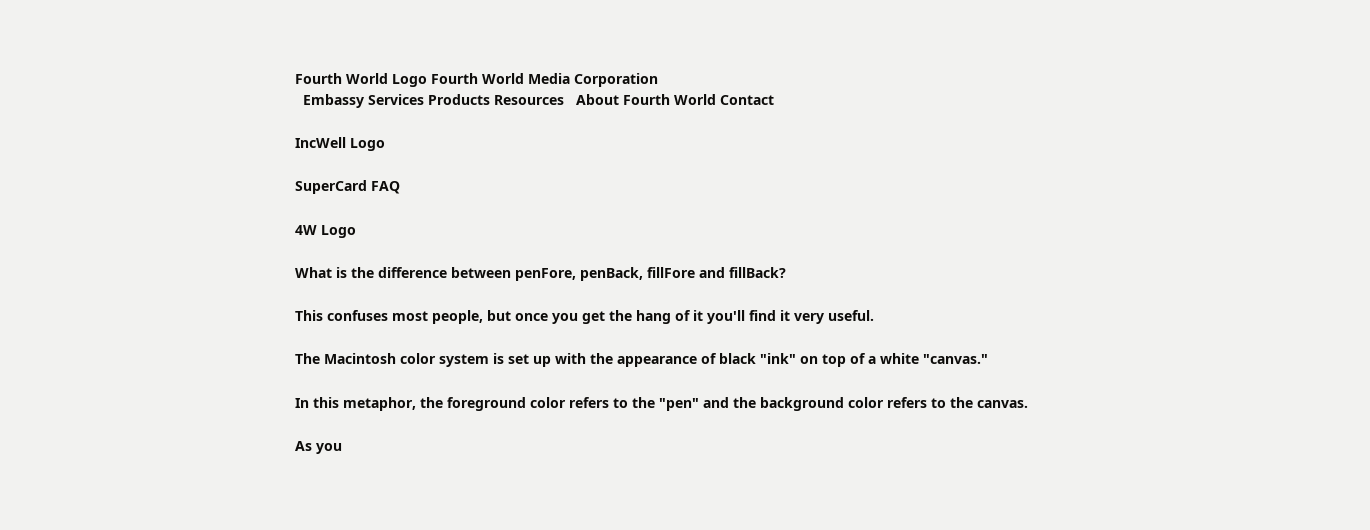Fourth World Logo Fourth World Media Corporation
  Embassy Services Products Resources   About Fourth World Contact

IncWell Logo

SuperCard FAQ

4W Logo

What is the difference between penFore, penBack, fillFore and fillBack?

This confuses most people, but once you get the hang of it you'll find it very useful.

The Macintosh color system is set up with the appearance of black "ink" on top of a white "canvas."

In this metaphor, the foreground color refers to the "pen" and the background color refers to the canvas.

As you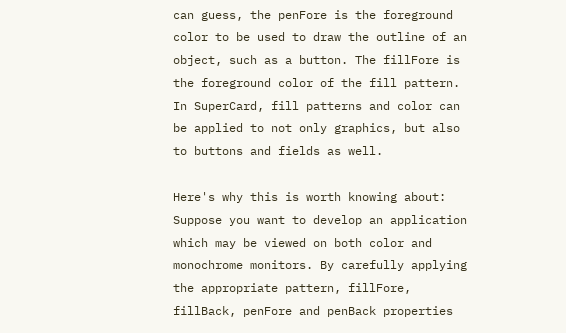can guess, the penFore is the foreground color to be used to draw the outline of an object, such as a button. The fillFore is the foreground color of the fill pattern. In SuperCard, fill patterns and color can be applied to not only graphics, but also to buttons and fields as well.

Here's why this is worth knowing about: Suppose you want to develop an application which may be viewed on both color and monochrome monitors. By carefully applying the appropriate pattern, fillFore, fillBack, penFore and penBack properties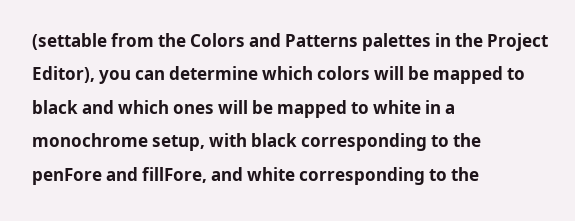(settable from the Colors and Patterns palettes in the Project Editor), you can determine which colors will be mapped to black and which ones will be mapped to white in a monochrome setup, with black corresponding to the penFore and fillFore, and white corresponding to the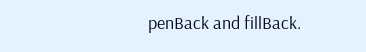penBack and fillBack.